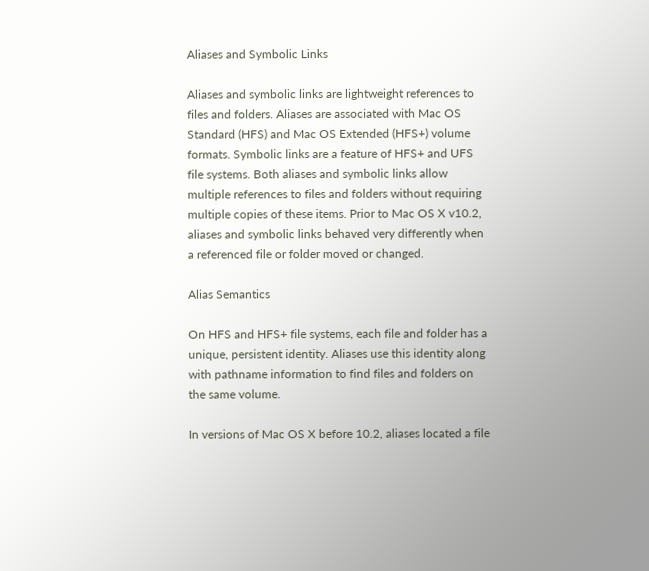Aliases and Symbolic Links

Aliases and symbolic links are lightweight references to files and folders. Aliases are associated with Mac OS Standard (HFS) and Mac OS Extended (HFS+) volume formats. Symbolic links are a feature of HFS+ and UFS file systems. Both aliases and symbolic links allow multiple references to files and folders without requiring multiple copies of these items. Prior to Mac OS X v10.2, aliases and symbolic links behaved very differently when a referenced file or folder moved or changed.

Alias Semantics

On HFS and HFS+ file systems, each file and folder has a unique, persistent identity. Aliases use this identity along with pathname information to find files and folders on the same volume.

In versions of Mac OS X before 10.2, aliases located a file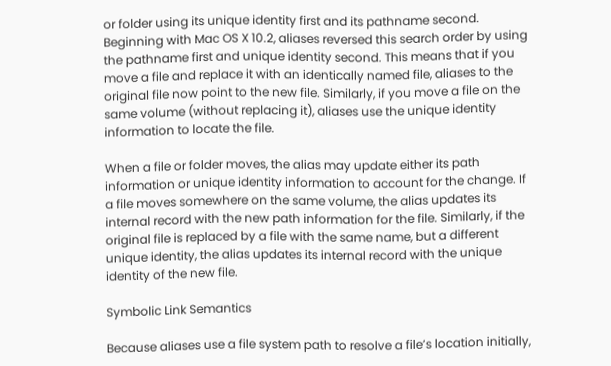or folder using its unique identity first and its pathname second. Beginning with Mac OS X 10.2, aliases reversed this search order by using the pathname first and unique identity second. This means that if you move a file and replace it with an identically named file, aliases to the original file now point to the new file. Similarly, if you move a file on the same volume (without replacing it), aliases use the unique identity information to locate the file.

When a file or folder moves, the alias may update either its path information or unique identity information to account for the change. If a file moves somewhere on the same volume, the alias updates its internal record with the new path information for the file. Similarly, if the original file is replaced by a file with the same name, but a different unique identity, the alias updates its internal record with the unique identity of the new file.

Symbolic Link Semantics

Because aliases use a file system path to resolve a file’s location initially,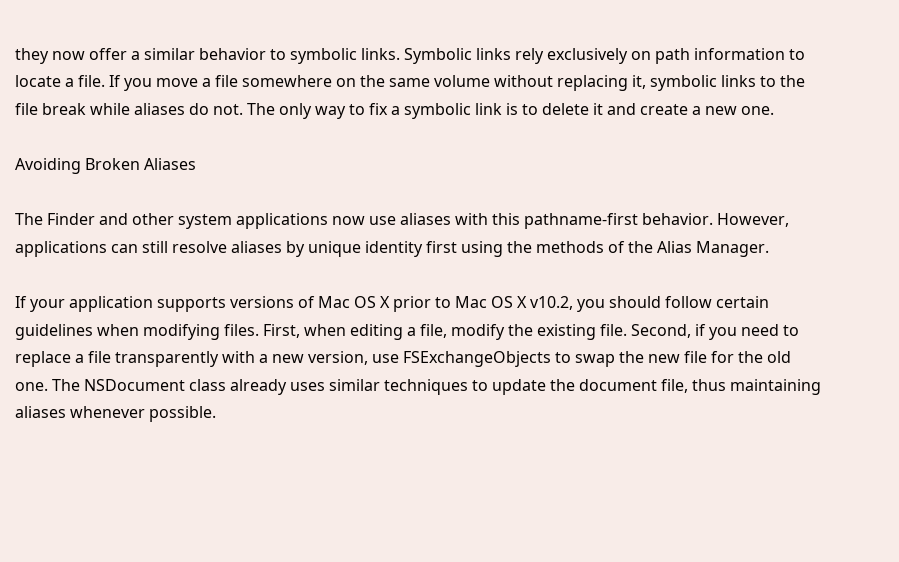they now offer a similar behavior to symbolic links. Symbolic links rely exclusively on path information to locate a file. If you move a file somewhere on the same volume without replacing it, symbolic links to the file break while aliases do not. The only way to fix a symbolic link is to delete it and create a new one.

Avoiding Broken Aliases

The Finder and other system applications now use aliases with this pathname-first behavior. However, applications can still resolve aliases by unique identity first using the methods of the Alias Manager.

If your application supports versions of Mac OS X prior to Mac OS X v10.2, you should follow certain guidelines when modifying files. First, when editing a file, modify the existing file. Second, if you need to replace a file transparently with a new version, use FSExchangeObjects to swap the new file for the old one. The NSDocument class already uses similar techniques to update the document file, thus maintaining aliases whenever possible.